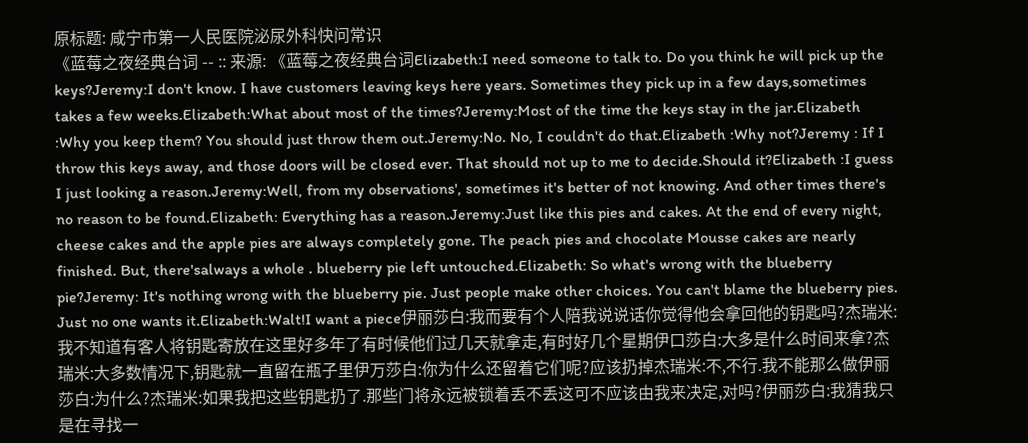原标题: 咸宁市第一人民医院泌尿外科快问常识
《蓝莓之夜经典台词 -- :: 来源: 《蓝莓之夜经典台词Elizabeth:I need someone to talk to. Do you think he will pick up the keys?Jeremy:I don't know. I have customers leaving keys here years. Sometimes they pick up in a few days,sometimes takes a few weeks.Elizabeth:What about most of the times?Jeremy:Most of the time the keys stay in the jar.Elizabeth :Why you keep them? You should just throw them out.Jeremy:No. No, I couldn't do that.Elizabeth :Why not?Jeremy : If I throw this keys away, and those doors will be closed ever. That should not up to me to decide.Should it?Elizabeth :I guess I just looking a reason.Jeremy:Well, from my observations', sometimes it's better of not knowing. And other times there's no reason to be found.Elizabeth: Everything has a reason.Jeremy:Just like this pies and cakes. At the end of every night, cheese cakes and the apple pies are always completely gone. The peach pies and chocolate Mousse cakes are nearly finished. But, there'salways a whole . blueberry pie left untouched.Elizabeth: So what's wrong with the blueberry pie?Jeremy: It's nothing wrong with the blueberry pie. Just people make other choices. You can't blame the blueberry pies. Just no one wants it.Elizabeth:Walt!I want a piece伊丽莎白:我而要有个人陪我说说话你觉得他会拿回他的钥匙吗?杰瑞米:我不知道有客人将钥匙寄放在这里好多年了有时候他们过几天就拿走,有时好几个星期伊口莎白:大多是什么时间来拿?杰瑞米:大多数情况下,钥匙就一直留在瓶子里伊万莎白:你为什么还留着它们呢?应该扔掉杰瑞米:不,不行.我不能那么做伊丽莎白:为什么?杰瑞米:如果我把这些钥匙扔了.那些门将永远被锁着丢不丢这可不应该由我来决定,对吗?伊丽莎白:我猜我只是在寻找一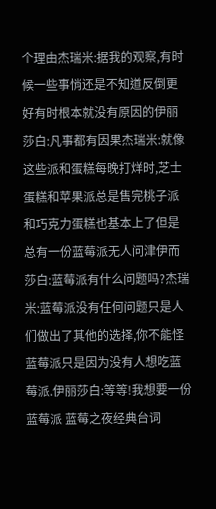个理由杰瑞米:据我的观察,有时候一些事悄还是不知道反倒更好有时根本就没有原因的伊丽莎白:凡事都有因果杰瑞米:就像这些派和蛋糕每晚打烊时,芝士蛋糕和苹果派总是售完桃子派和巧克力蛋糕也基本上了但是总有一份蓝莓派无人问津伊而莎白:蓝莓派有什么问题吗?杰瑞米:蓝莓派没有任何问题只是人们做出了其他的选择,你不能怪蓝莓派只是因为没有人想吃蓝莓派.伊丽莎白:等等!我想要一份蓝莓派 蓝莓之夜经典台词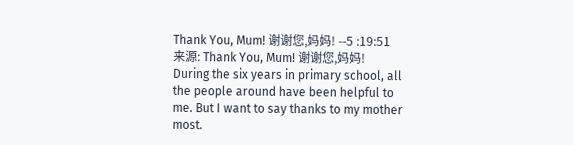Thank You, Mum! 谢谢您,妈妈! --5 :19:51 来源: Thank You, Mum! 谢谢您,妈妈!  During the six years in primary school, all the people around have been helpful to me. But I want to say thanks to my mother most.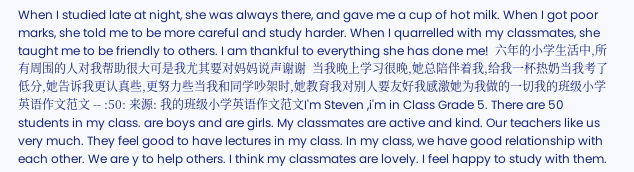When I studied late at night, she was always there, and gave me a cup of hot milk. When I got poor marks, she told me to be more careful and study harder. When I quarrelled with my classmates, she taught me to be friendly to others. I am thankful to everything she has done me!  六年的小学生活中,所有周围的人对我帮助很大可是我尤其要对妈妈说声谢谢  当我晚上学习很晚,她总陪伴着我,给我一杯热奶当我考了低分,她告诉我更认真些,更努力些当我和同学吵架时,她教育我对别人要友好我感激她为我做的一切我的班级小学英语作文范文 -- :50: 来源: 我的班级小学英语作文范文I'm Steven ,i'm in Class Grade 5. There are 50 students in my class. are boys and are girls. My classmates are active and kind. Our teachers like us very much. They feel good to have lectures in my class. In my class, we have good relationship with each other. We are y to help others. I think my classmates are lovely. I feel happy to study with them.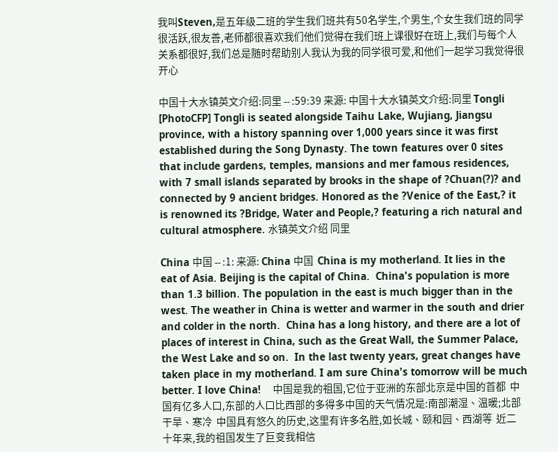我叫Steven,是五年级二班的学生我们班共有50名学生,个男生,个女生我们班的同学很活跃,很友善,老师都很喜欢我们他们觉得在我们班上课很好在班上,我们与每个人关系都很好,我们总是随时帮助别人我认为我的同学很可爱,和他们一起学习我觉得很开心

中国十大水镇英文介绍:同里 -- :59:39 来源: 中国十大水镇英文介绍:同里 Tongli [PhotoCFP] Tongli is seated alongside Taihu Lake, Wujiang, Jiangsu province, with a history spanning over 1,000 years since it was first established during the Song Dynasty. The town features over 0 sites that include gardens, temples, mansions and mer famous residences, with 7 small islands separated by brooks in the shape of ?Chuan(?)? and connected by 9 ancient bridges. Honored as the ?Venice of the East,? it is renowned its ?Bridge, Water and People,? featuring a rich natural and cultural atmosphere. 水镇英文介绍 同里

China 中国 -- :1: 来源: China 中国  China is my motherland. It lies in the eat of Asia. Beijing is the capital of China.  China's population is more than 1.3 billion. The population in the east is much bigger than in the west. The weather in China is wetter and warmer in the south and drier and colder in the north.  China has a long history, and there are a lot of places of interest in China, such as the Great Wall, the Summer Palace, the West Lake and so on.  In the last twenty years, great changes have taken place in my motherland. I am sure China's tomorrow will be much better. I love China!    中国是我的祖国,它位于亚洲的东部北京是中国的首都  中国有亿多人口,东部的人口比西部的多得多中国的天气情况是:南部潮湿、温暖;北部干旱、寒冷  中国具有悠久的历史,这里有许多名胜,如长城、颐和园、西湖等  近二十年来,我的祖国发生了巨变我相信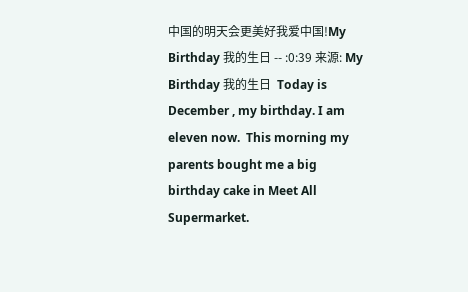中国的明天会更美好我爱中国!My Birthday 我的生日 -- :0:39 来源: My Birthday 我的生日  Today is December , my birthday. I am eleven now.  This morning my parents bought me a big birthday cake in Meet All Supermarket.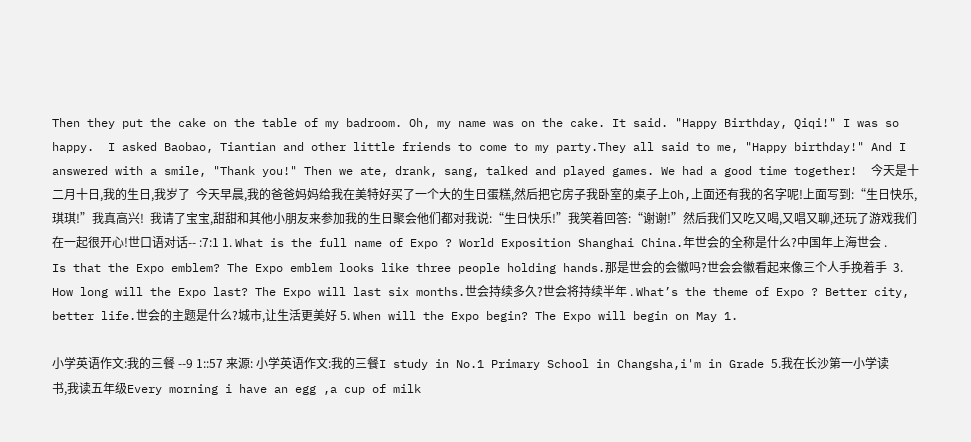Then they put the cake on the table of my badroom. Oh, my name was on the cake. It said. "Happy Birthday, Qiqi!" I was so happy.  I asked Baobao, Tiantian and other little friends to come to my party.They all said to me, "Happy birthday!" And I answered with a smile, "Thank you!" Then we ate, drank, sang, talked and played games. We had a good time together!  今天是十二月十日,我的生日,我岁了  今天早晨,我的爸爸妈妈给我在美特好买了一个大的生日蛋糕,然后把它房子我卧室的桌子上Oh,上面还有我的名字呢!上面写到:“生日快乐,琪琪!”我真高兴!  我请了宝宝,甜甜和其他小朋友来参加我的生日聚会他们都对我说:“生日快乐!”我笑着回答:“谢谢!”然后我们又吃又喝,又唱又聊,还玩了游戏我们在一起很开心!世口语对话-- :7:1 1. What is the full name of Expo ? World Exposition Shanghai China.年世会的全称是什么?中国年上海世会 . Is that the Expo emblem? The Expo emblem looks like three people holding hands.那是世会的会徽吗?世会会徽看起来像三个人手挽着手  3. How long will the Expo last? The Expo will last six months.世会持续多久?世会将持续半年 . What’s the theme of Expo ? Better city, better life.世会的主题是什么?城市,让生活更美好 5. When will the Expo begin? The Expo will begin on May 1.

小学英语作文:我的三餐 --9 1::57 来源: 小学英语作文:我的三餐I study in No.1 Primary School in Changsha,i'm in Grade 5.我在长沙第一小学读书,我读五年级Every morning i have an egg ,a cup of milk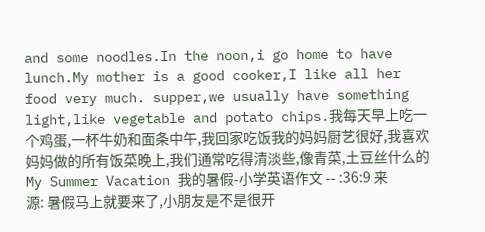and some noodles.In the noon,i go home to have lunch.My mother is a good cooker,I like all her food very much. supper,we usually have something light,like vegetable and potato chips.我每天早上吃一个鸡蛋,一杯牛奶和面条中午,我回家吃饭我的妈妈厨艺很好,我喜欢妈妈做的所有饭菜晚上,我们通常吃得清淡些,像青菜,土豆丝什么的My Summer Vacation 我的暑假-小学英语作文 -- :36:9 来源: 暑假马上就要来了,小朋友是不是很开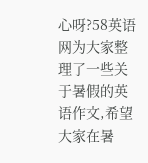心呀?58英语网为大家整理了一些关于暑假的英语作文,希望大家在暑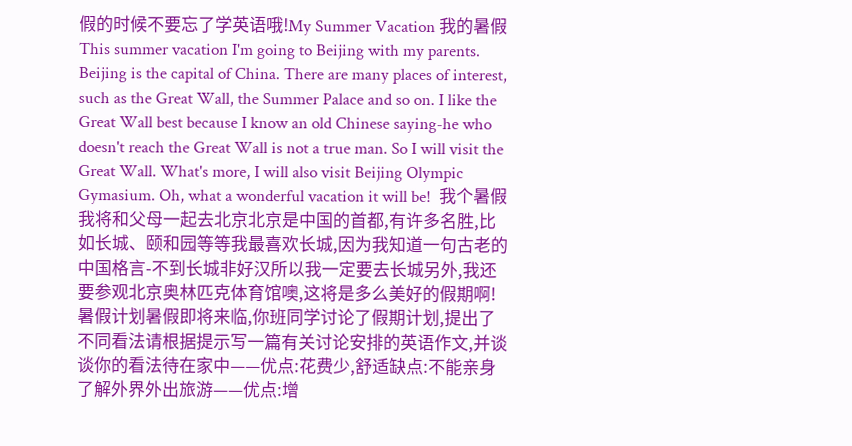假的时候不要忘了学英语哦!My Summer Vacation 我的暑假  This summer vacation I'm going to Beijing with my parents. Beijing is the capital of China. There are many places of interest, such as the Great Wall, the Summer Palace and so on. I like the Great Wall best because I know an old Chinese saying-he who doesn't reach the Great Wall is not a true man. So I will visit the Great Wall. What's more, I will also visit Beijing Olympic Gymasium. Oh, what a wonderful vacation it will be!  我个暑假我将和父母一起去北京北京是中国的首都,有许多名胜,比如长城、颐和园等等我最喜欢长城,因为我知道一句古老的中国格言-不到长城非好汉所以我一定要去长城另外,我还要参观北京奥林匹克体育馆噢,这将是多么美好的假期啊!暑假计划暑假即将来临,你班同学讨论了假期计划,提出了不同看法请根据提示写一篇有关讨论安排的英语作文,并谈谈你的看法待在家中——优点:花费少,舒适缺点:不能亲身了解外界外出旅游——优点:增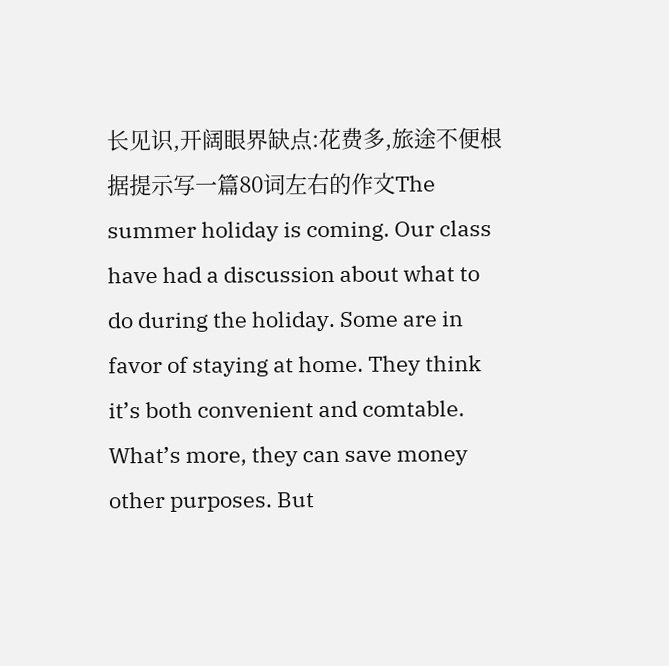长见识,开阔眼界缺点:花费多,旅途不便根据提示写一篇80词左右的作文The summer holiday is coming. Our class have had a discussion about what to do during the holiday. Some are in favor of staying at home. They think it’s both convenient and comtable. What’s more, they can save money other purposes. But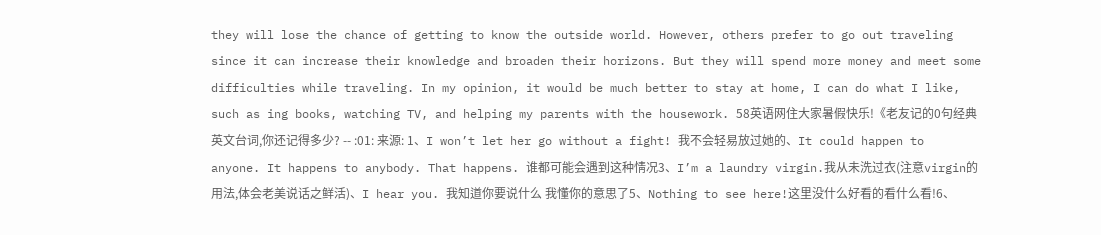they will lose the chance of getting to know the outside world. However, others prefer to go out traveling since it can increase their knowledge and broaden their horizons. But they will spend more money and meet some difficulties while traveling. In my opinion, it would be much better to stay at home, I can do what I like, such as ing books, watching TV, and helping my parents with the housework. 58英语网住大家暑假快乐!《老友记的0句经典英文台词,你还记得多少? -- :01: 来源: 1、I won’t let her go without a fight! 我不会轻易放过她的、It could happen to anyone. It happens to anybody. That happens. 谁都可能会遇到这种情况3、I’m a laundry virgin.我从未洗过衣(注意virgin的用法,体会老美说话之鲜活)、I hear you. 我知道你要说什么 我懂你的意思了5、Nothing to see here!这里没什么好看的看什么看!6、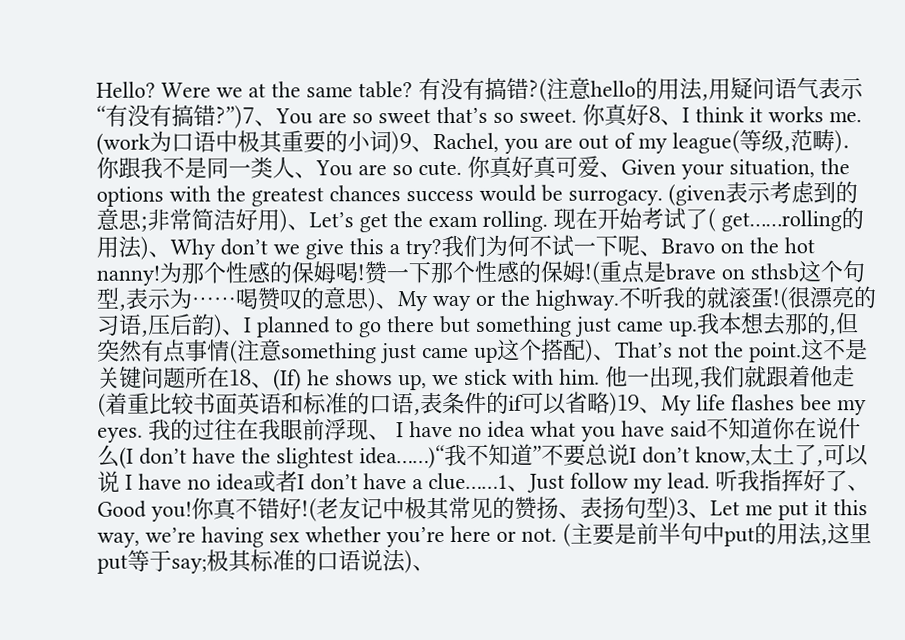Hello? Were we at the same table? 有没有搞错?(注意hello的用法,用疑问语气表示“有没有搞错?”)7、You are so sweet that’s so sweet. 你真好8、I think it works me. (work为口语中极其重要的小词)9、Rachel, you are out of my league(等级,范畴). 你跟我不是同一类人、You are so cute. 你真好真可爱、Given your situation, the options with the greatest chances success would be surrogacy. (given表示考虑到的意思;非常简洁好用)、Let’s get the exam rolling. 现在开始考试了( get……rolling的用法)、Why don’t we give this a try?我们为何不试一下呢、Bravo on the hot nanny!为那个性感的保姆喝!赞一下那个性感的保姆!(重点是brave on sthsb这个句型,表示为……喝赞叹的意思)、My way or the highway.不听我的就滚蛋!(很漂亮的习语,压后韵)、I planned to go there but something just came up.我本想去那的,但突然有点事情(注意something just came up这个搭配)、That’s not the point.这不是关键问题所在18、(If) he shows up, we stick with him. 他一出现,我们就跟着他走(着重比较书面英语和标准的口语,表条件的if可以省略)19、My life flashes bee my eyes. 我的过往在我眼前浮现、 I have no idea what you have said不知道你在说什么(I don’t have the slightest idea……)“我不知道”不要总说I don’t know,太土了,可以说 I have no idea或者I don’t have a clue……1、Just follow my lead. 听我指挥好了、Good you!你真不错好!(老友记中极其常见的赞扬、表扬句型)3、Let me put it this way, we’re having sex whether you’re here or not. (主要是前半句中put的用法,这里put等于say;极其标准的口语说法)、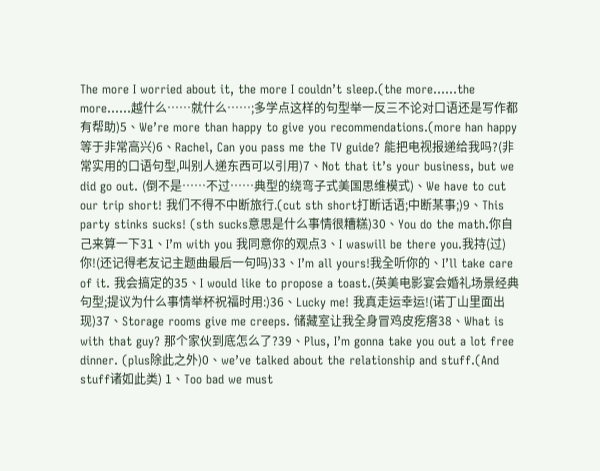The more I worried about it, the more I couldn’t sleep.(the more……the more……越什么……就什么……;多学点这样的句型举一反三不论对口语还是写作都有帮助)5、We’re more than happy to give you recommendations.(more han happy等于非常高兴)6、Rachel, Can you pass me the TV guide? 能把电视报递给我吗?(非常实用的口语句型,叫别人递东西可以引用)7、Not that it’s your business, but we did go out. (倒不是……不过……典型的绕弯子式美国思维模式)、We have to cut our trip short! 我们不得不中断旅行.(cut sth short打断话语;中断某事;)9、This party stinks sucks! (sth sucks意思是什么事情很糟糕)30、You do the math.你自己来算一下31、I’m with you 我同意你的观点3、I waswill be there you.我持(过)你!(还记得老友记主题曲最后一句吗)33、I’m all yours!我全听你的、I’ll take care of it. 我会搞定的35、I would like to propose a toast.(英美电影宴会婚礼场景经典句型;提议为什么事情举杯祝福时用:)36、Lucky me! 我真走运幸运!(诺丁山里面出现)37、Storage rooms give me creeps. 储藏室让我全身冒鸡皮疙瘩38、What is with that guy? 那个家伙到底怎么了?39、Plus, I’m gonna take you out a lot free dinner. (plus除此之外)0、we’ve talked about the relationship and stuff.(And stuff诸如此类) 1、Too bad we must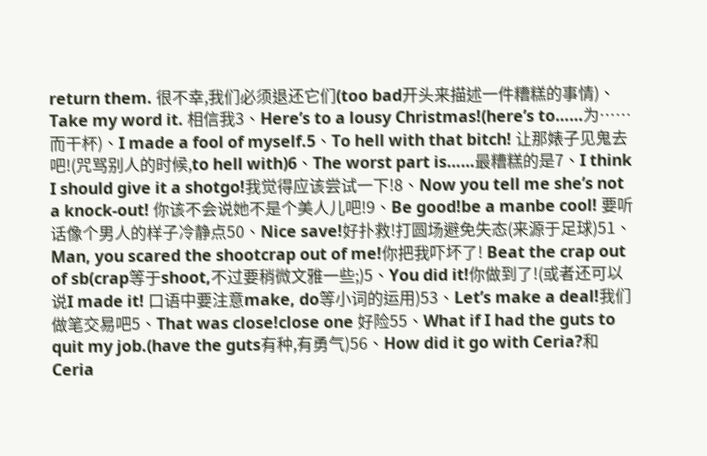return them. 很不幸,我们必须退还它们(too bad开头来描述一件糟糕的事情)、Take my word it. 相信我3、Here’s to a lousy Christmas!(here’s to……为……而干杯)、I made a fool of myself.5、To hell with that bitch! 让那婊子见鬼去吧!(咒骂别人的时候,to hell with)6、The worst part is……最糟糕的是7、I think I should give it a shotgo!我觉得应该尝试一下!8、Now you tell me she’s not a knock-out! 你该不会说她不是个美人儿吧!9、Be good!be a manbe cool! 要听话像个男人的样子冷静点50、Nice save!好扑救!打圆场避免失态(来源于足球)51、Man, you scared the shootcrap out of me!你把我吓坏了! Beat the crap out of sb(crap等于shoot,不过要稍微文雅一些;)5、You did it!你做到了!(或者还可以说I made it! 口语中要注意make, do等小词的运用)53、Let’s make a deal!我们做笔交易吧5、That was close!close one 好险55、What if I had the guts to quit my job.(have the guts有种,有勇气)56、How did it go with Ceria?和Ceria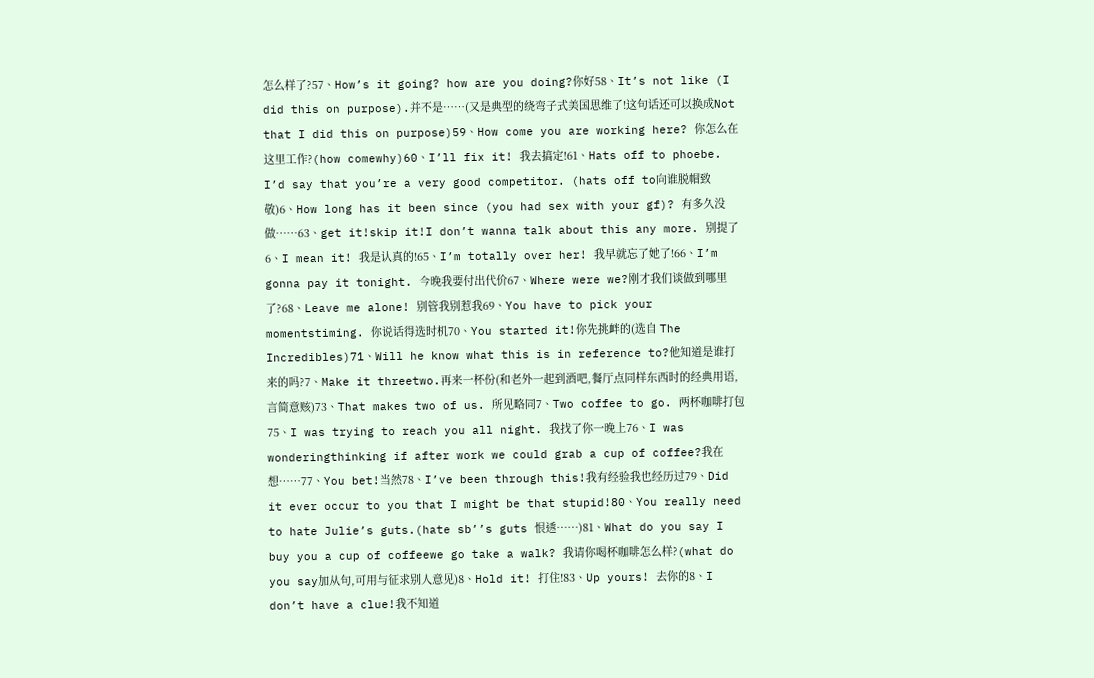怎么样了?57、How’s it going? how are you doing?你好58、It’s not like (I did this on purpose).并不是……(又是典型的绕弯子式美国思维了!这句话还可以换成Not that I did this on purpose)59、How come you are working here? 你怎么在这里工作?(how comewhy)60、I’ll fix it! 我去搞定!61、Hats off to phoebe. I’d say that you’re a very good competitor. (hats off to向谁脱帽致敬)6、How long has it been since (you had sex with your gf)? 有多久没做……63、get it!skip it!I don’t wanna talk about this any more. 别提了6、I mean it! 我是认真的!65、I’m totally over her! 我早就忘了她了!66、I’m gonna pay it tonight. 今晚我要付出代价67、Where were we?刚才我们谈做到哪里了?68、Leave me alone! 别管我别惹我69、You have to pick your momentstiming. 你说话得选时机70、You started it!你先挑衅的(选自 The Incredibles)71、Will he know what this is in reference to?他知道是谁打来的吗?7、Make it threetwo.再来一杯份(和老外一起到酒吧,餐厅点同样东西时的经典用语,言简意赅)73、That makes two of us. 所见略同7、Two coffee to go. 两杯咖啡打包75、I was trying to reach you all night. 我找了你一晚上76、I was wonderingthinking if after work we could grab a cup of coffee?我在想……77、You bet!当然78、I’ve been through this!我有经验我也经历过79、Did it ever occur to you that I might be that stupid!80、You really need to hate Julie’s guts.(hate sb’’s guts 恨透……)81、What do you say I buy you a cup of coffeewe go take a walk? 我请你喝杯咖啡怎么样?(what do you say加从句,可用与征求别人意见)8、Hold it! 打住!83、Up yours! 去你的8、I don’t have a clue!我不知道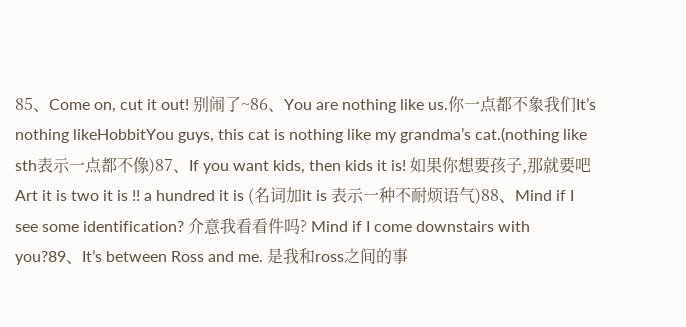85、Come on, cut it out! 别闹了~86、You are nothing like us.你一点都不象我们It’s nothing likeHobbitYou guys, this cat is nothing like my grandma’s cat.(nothing like sth表示一点都不像)87、If you want kids, then kids it is! 如果你想要孩子,那就要吧 Art it is two it is !! a hundred it is (名词加it is 表示一种不耐烦语气)88、Mind if I see some identification? 介意我看看件吗? Mind if I come downstairs with you?89、It’s between Ross and me. 是我和ross之间的事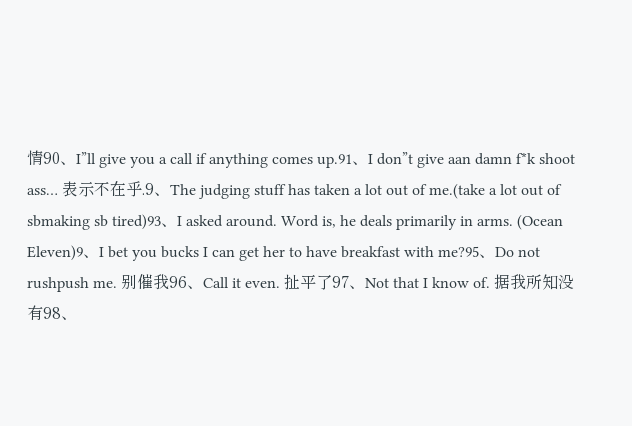情90、I”ll give you a call if anything comes up.91、I don”t give aan damn f*k shoot ass… 表示不在乎.9、The judging stuff has taken a lot out of me.(take a lot out of sbmaking sb tired)93、I asked around. Word is, he deals primarily in arms. (Ocean Eleven)9、I bet you bucks I can get her to have breakfast with me?95、Do not rushpush me. 别催我96、Call it even. 扯平了97、Not that I know of. 据我所知没有98、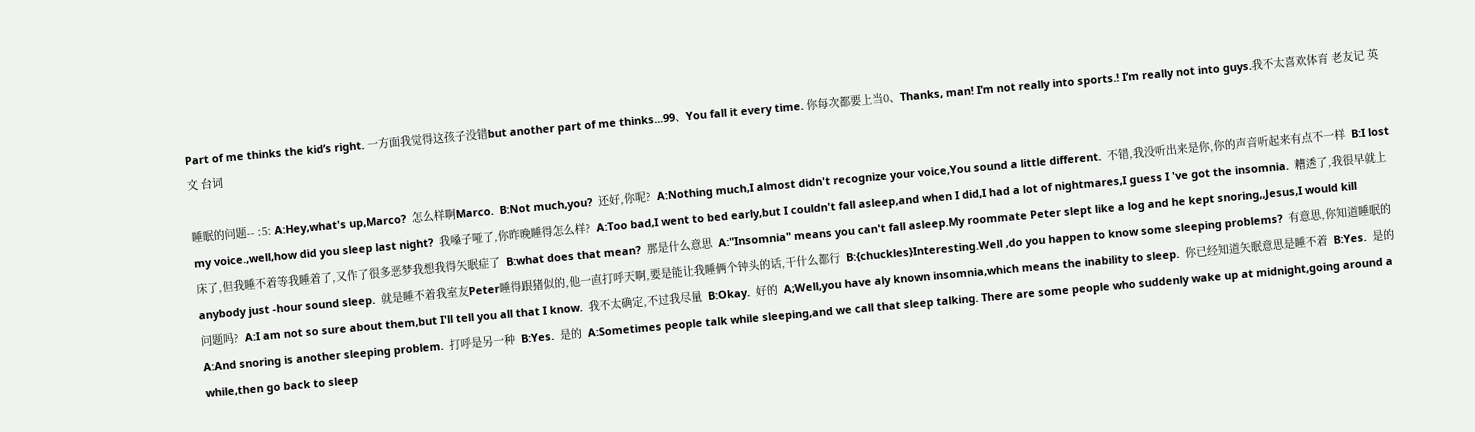Part of me thinks the kid’s right. 一方面我觉得这孩子没错but another part of me thinks...99、You fall it every time. 你每次都要上当0、Thanks, man! I’m not really into sports.! I’m really not into guys.我不太喜欢体育 老友记 英文 台词

睡眠的问题-- :5: A:Hey,what's up,Marco?  怎么样啊Marco.  B:Not much,you?  还好,你呢?  A:Nothing much,I almost didn't recognize your voice,You sound a little different.  不错,我没听出来是你,你的声音听起来有点不一样  B:I lost my voice.,well,how did you sleep last night?  我嗓子哑了,你昨晚睡得怎么样?  A:Too bad,I went to bed early,but I couldn't fall asleep,and when I did,I had a lot of nightmares,I guess I 've got the insomnia.  糟透了,我很早就上床了,但我睡不着等我睡着了,又作了很多恶梦我想我得矢眠症了  B:what does that mean?  那是什么意思  A:"Insomnia" means you can't fall asleep.My roommate Peter slept like a log and he kept snoring,,Jesus,I would kill anybody just -hour sound sleep.  就是睡不着我室友Peter睡得跟猪似的,他一直打呼天啊,要是能让我睡俩个钟头的话,干什么都行  B:{chuckles}Interesting.Well ,do you happen to know some sleeping problems?  有意思,你知道睡眠的问题吗?  A:I am not so sure about them,but I'll tell you all that I know.  我不太确定,不过我尽量  B:Okay.  好的  A;Well,you have aly known insomnia,which means the inability to sleep.  你已经知道矢眠意思是睡不着  B:Yes.  是的  A:And snoring is another sleeping problem.  打呼是另一种  B:Yes.  是的  A:Sometimes people talk while sleeping,and we call that sleep talking. There are some people who suddenly wake up at midnight,going around a while,then go back to sleep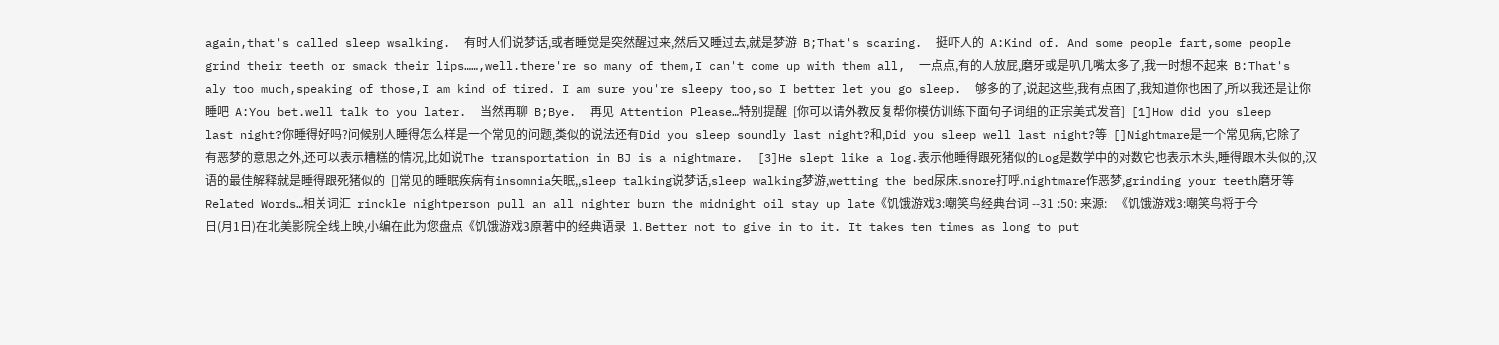again,that's called sleep wsalking.  有时人们说梦话,或者睡觉是突然醒过来,然后又睡过去,就是梦游  B;That's scaring.  挺吓人的  A:Kind of. And some people fart,some people grind their teeth or smack their lips……,well.there're so many of them,I can't come up with them all,  一点点,有的人放屁,磨牙或是叭几嘴太多了,我一时想不起来  B:That's aly too much,speaking of those,I am kind of tired. I am sure you're sleepy too,so I better let you go sleep.  够多的了,说起这些,我有点困了,我知道你也困了,所以我还是让你睡吧  A:You bet.well talk to you later.  当然再聊  B;Bye.  再见  Attention Please…特别提醒  [你可以请外教反复帮你模仿训练下面句子词组的正宗美式发音]  [1]How did you sleep last night?你睡得好吗?问候别人睡得怎么样是一个常见的问题,类似的说法还有Did you sleep soundly last night?和,Did you sleep well last night?等  []Nightmare是一个常见病,它除了有恶梦的意思之外,还可以表示糟糕的情况,比如说The transportation in BJ is a nightmare.  [3]He slept like a log.表示他睡得跟死猪似的Log是数学中的对数它也表示木头,睡得跟木头似的,汉语的最佳解释就是睡得跟死猪似的  []常见的睡眠疾病有insomnia矢眠,,sleep talking说梦话,sleep walking梦游,wetting the bed尿床.snore打呼.nightmare作恶梦,grinding your teeth磨牙等  Related Words…相关词汇  rinckle nightperson pull an all nighter burn the midnight oil stay up late《饥饿游戏3:嘲笑鸟经典台词 --31 :50: 来源:   《饥饿游戏3:嘲笑鸟将于今日(月1日)在北美影院全线上映,小编在此为您盘点《饥饿游戏3原著中的经典语录  1. Better not to give in to it. It takes ten times as long to put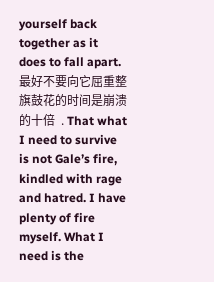yourself back together as it does to fall apart.  最好不要向它屈重整旗鼓花的时间是崩溃的十倍  . That what I need to survive is not Gale’s fire, kindled with rage and hatred. I have plenty of fire myself. What I need is the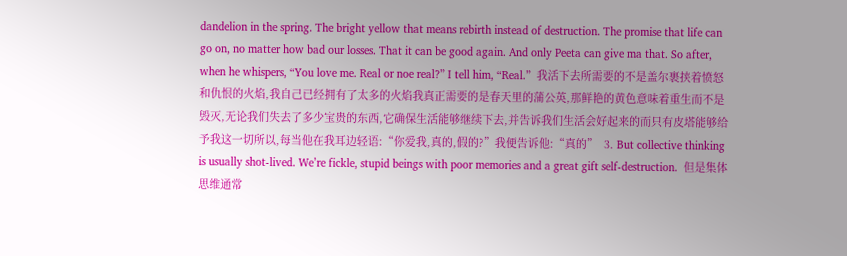dandelion in the spring. The bright yellow that means rebirth instead of destruction. The promise that life can go on, no matter how bad our losses. That it can be good again. And only Peeta can give ma that. So after, when he whispers, “You love me. Real or noe real?” I tell him, “Real.”  我活下去所需要的不是盖尔裹挟着愤怒和仇恨的火焰,我自己已经拥有了太多的火焰我真正需要的是春天里的蒲公英,那鲜艳的黄色意味着重生而不是毁灭,无论我们失去了多少宝贵的东西,它确保生活能够继续下去,并告诉我们生活会好起来的而只有皮塔能够给予我这一切所以,每当他在我耳边轻语:“你爱我,真的,假的?”我便告诉他:“真的”  3. But collective thinking is usually shot-lived. We’re fickle, stupid beings with poor memories and a great gift self-destruction.  但是集体思维通常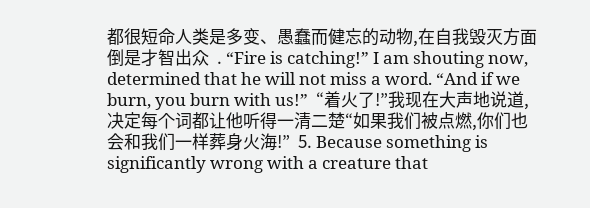都很短命人类是多变、愚蠢而健忘的动物,在自我毁灭方面倒是才智出众  . “Fire is catching!” I am shouting now, determined that he will not miss a word. “And if we burn, you burn with us!”  “着火了!”我现在大声地说道,决定每个词都让他听得一清二楚“如果我们被点燃,你们也会和我们一样葬身火海!”  5. Because something is significantly wrong with a creature that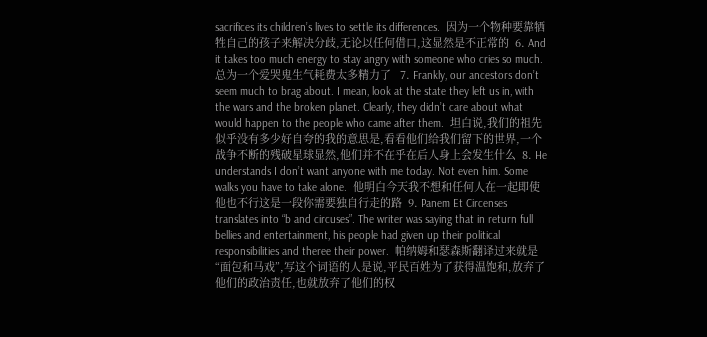sacrifices its children’s lives to settle its differences.  因为一个物种要靠牺牲自己的孩子来解决分歧,无论以任何借口,这显然是不正常的  6. And it takes too much energy to stay angry with someone who cries so much.  总为一个爱哭鬼生气耗费太多精力了   7. Frankly, our ancestors don’t seem much to brag about. I mean, look at the state they left us in, with the wars and the broken planet. Clearly, they didn’t care about what would happen to the people who came after them.  坦白说,我们的祖先似乎没有多少好自夸的我的意思是,看看他们给我们留下的世界,一个战争不断的残破星球显然,他们并不在乎在后人身上会发生什么  8. He understands I don’t want anyone with me today. Not even him. Some walks you have to take alone.  他明白今天我不想和任何人在一起即使他也不行这是一段你需要独自行走的路  9. Panem Et Circenses translates into “b and circuses”. The writer was saying that in return full bellies and entertainment, his people had given up their political responsibilities and theree their power.  帕纳姆和瑟森斯翻译过来就是“面包和马戏”,写这个词语的人是说,平民百姓为了获得温饱和,放弃了他们的政治责任,也就放弃了他们的权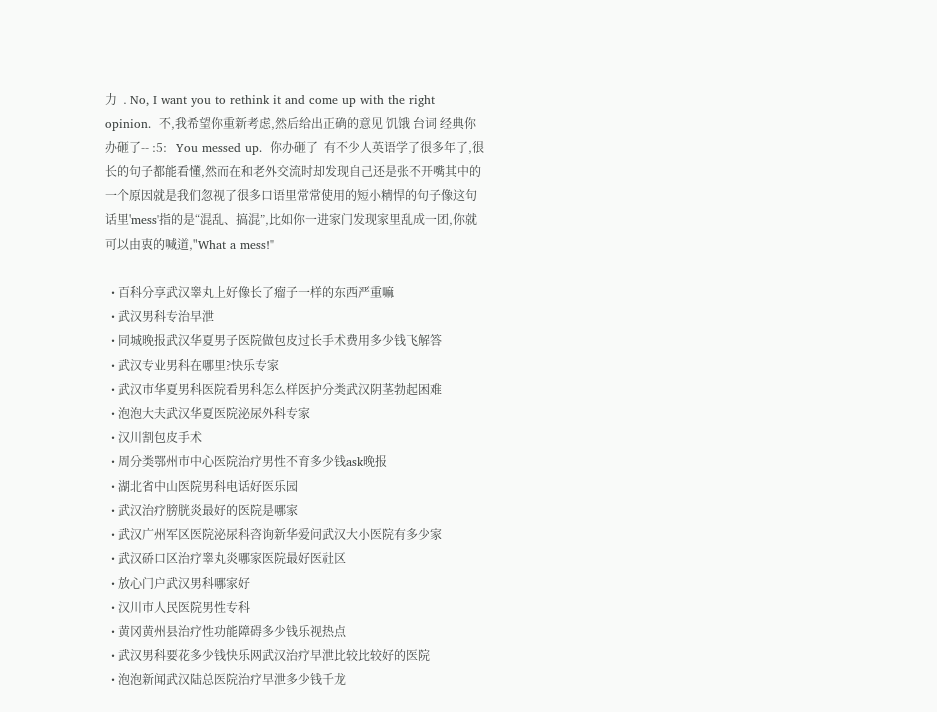力  . No, I want you to rethink it and come up with the right opinion.  不,我希望你重新考虑,然后给出正确的意见 饥饿 台词 经典你办砸了-- :5:   You messed up.  你办砸了  有不少人英语学了很多年了,很长的句子都能看懂,然而在和老外交流时却发现自己还是张不开嘴其中的一个原因就是我们忽视了很多口语里常常使用的短小精悍的句子像这句话里'mess'指的是“混乱、搞混”,比如你一进家门发现家里乱成一团,你就可以由衷的喊道,"What a mess!"

  • 百科分享武汉睾丸上好像长了瘤子一样的东西严重嘛
  • 武汉男科专治早泄
  • 同城晚报武汉华夏男子医院做包皮过长手术费用多少钱飞解答
  • 武汉专业男科在哪里?快乐专家
  • 武汉市华夏男科医院看男科怎么样医护分类武汉阴茎勃起困难
  • 泡泡大夫武汉华夏医院泌尿外科专家
  • 汉川割包皮手术
  • 周分类鄂州市中心医院治疗男性不育多少钱ask晚报
  • 湖北省中山医院男科电话好医乐园
  • 武汉治疗膀胱炎最好的医院是哪家
  • 武汉广州军区医院泌尿科咨询新华爱问武汉大小医院有多少家
  • 武汉硚口区治疗睾丸炎哪家医院最好医社区
  • 放心门户武汉男科哪家好
  • 汉川市人民医院男性专科
  • 黄冈黄州县治疗性功能障碍多少钱乐视热点
  • 武汉男科要花多少钱快乐网武汉治疗早泄比较比较好的医院
  • 泡泡新闻武汉陆总医院治疗早泄多少钱千龙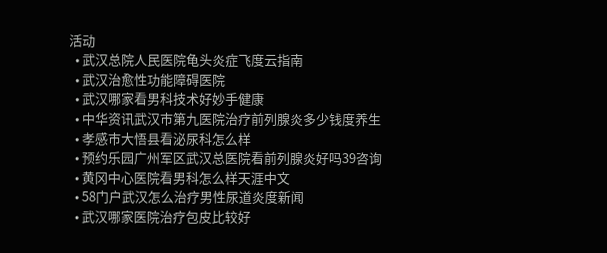活动
  • 武汉总院人民医院龟头炎症飞度云指南
  • 武汉治愈性功能障碍医院
  • 武汉哪家看男科技术好妙手健康
  • 中华资讯武汉市第九医院治疗前列腺炎多少钱度养生
  • 孝感市大悟县看泌尿科怎么样
  • 预约乐园广州军区武汉总医院看前列腺炎好吗39咨询
  • 黄冈中心医院看男科怎么样天涯中文
  • 58门户武汉怎么治疗男性尿道炎度新闻
  • 武汉哪家医院治疗包皮比较好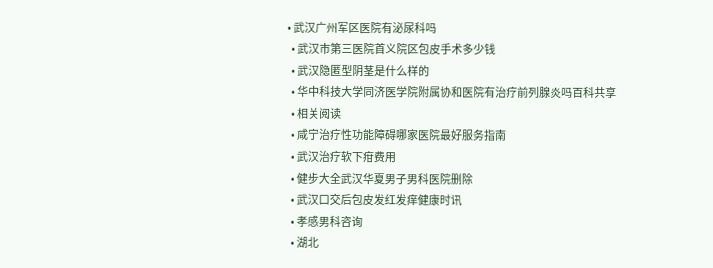• 武汉广州军区医院有泌尿科吗
  • 武汉市第三医院首义院区包皮手术多少钱
  • 武汉隐匿型阴茎是什么样的
  • 华中科技大学同济医学院附属协和医院有治疗前列腺炎吗百科共享
  • 相关阅读
  • 咸宁治疗性功能障碍哪家医院最好服务指南
  • 武汉治疗软下疳费用
  • 健步大全武汉华夏男子男科医院删除
  • 武汉口交后包皮发红发痒健康时讯
  • 孝感男科咨询
  • 湖北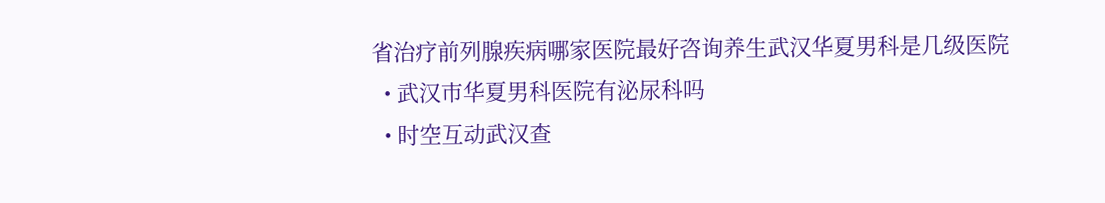省治疗前列腺疾病哪家医院最好咨询养生武汉华夏男科是几级医院
  • 武汉市华夏男科医院有泌尿科吗
  • 时空互动武汉查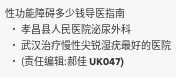性功能障碍多少钱导医指南
  • 孝昌县人民医院泌尿外科
  • 武汉治疗慢性尖锐湿疣最好的医院
  • (责任编辑:郝佳 UK047)